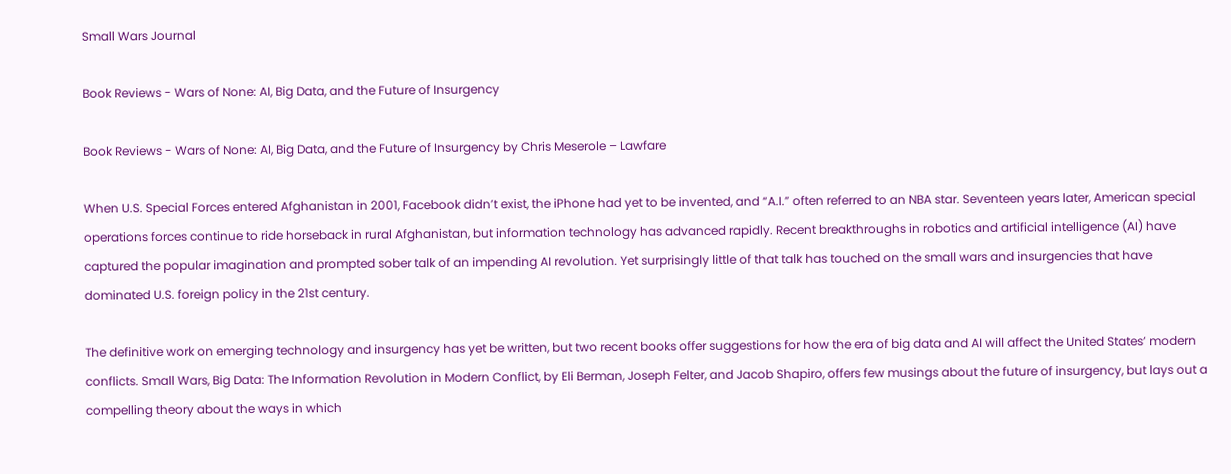Small Wars Journal

Book Reviews - Wars of None: AI, Big Data, and the Future of Insurgency

Book Reviews - Wars of None: AI, Big Data, and the Future of Insurgency by Chris Meserole – Lawfare

When U.S. Special Forces entered Afghanistan in 2001, Facebook didn’t exist, the iPhone had yet to be invented, and “A.I.” often referred to an NBA star. Seventeen years later, American special operations forces continue to ride horseback in rural Afghanistan, but information technology has advanced rapidly. Recent breakthroughs in robotics and artificial intelligence (AI) have captured the popular imagination and prompted sober talk of an impending AI revolution. Yet surprisingly little of that talk has touched on the small wars and insurgencies that have dominated U.S. foreign policy in the 21st century.

The definitive work on emerging technology and insurgency has yet be written, but two recent books offer suggestions for how the era of big data and AI will affect the United States’ modern conflicts. Small Wars, Big Data: The Information Revolution in Modern Conflict, by Eli Berman, Joseph Felter, and Jacob Shapiro, offers few musings about the future of insurgency, but lays out a compelling theory about the ways in which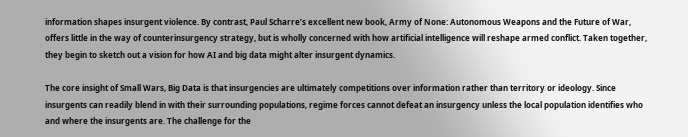information shapes insurgent violence. By contrast, Paul Scharre’s excellent new book, Army of None: Autonomous Weapons and the Future of War, offers little in the way of counterinsurgency strategy, but is wholly concerned with how artificial intelligence will reshape armed conflict. Taken together, they begin to sketch out a vision for how AI and big data might alter insurgent dynamics.

The core insight of Small Wars, Big Data is that insurgencies are ultimately competitions over information rather than territory or ideology. Since insurgents can readily blend in with their surrounding populations, regime forces cannot defeat an insurgency unless the local population identifies who and where the insurgents are. The challenge for the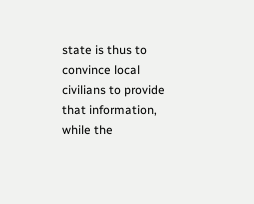state is thus to convince local civilians to provide that information, while the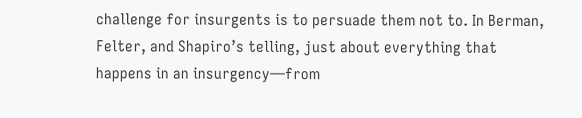challenge for insurgents is to persuade them not to. In Berman, Felter, and Shapiro’s telling, just about everything that happens in an insurgency—from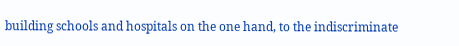building schools and hospitals on the one hand, to the indiscriminate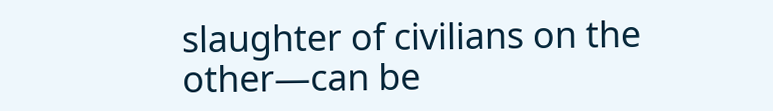slaughter of civilians on the other—can be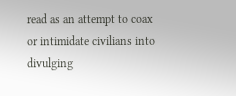read as an attempt to coax or intimidate civilians into divulging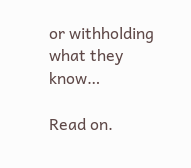or withholding what they know…

Read on.